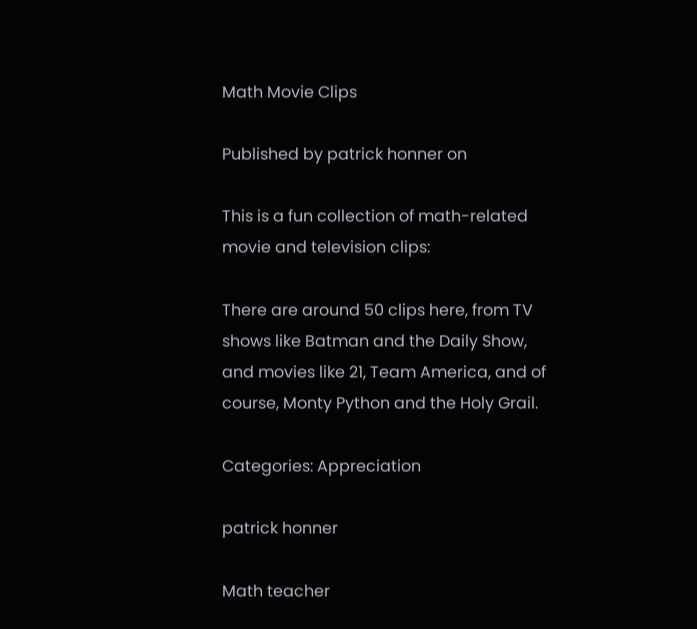Math Movie Clips

Published by patrick honner on

This is a fun collection of math-related movie and television clips:

There are around 50 clips here, from TV shows like Batman and the Daily Show, and movies like 21, Team America, and of course, Monty Python and the Holy Grail.

Categories: Appreciation

patrick honner

Math teacher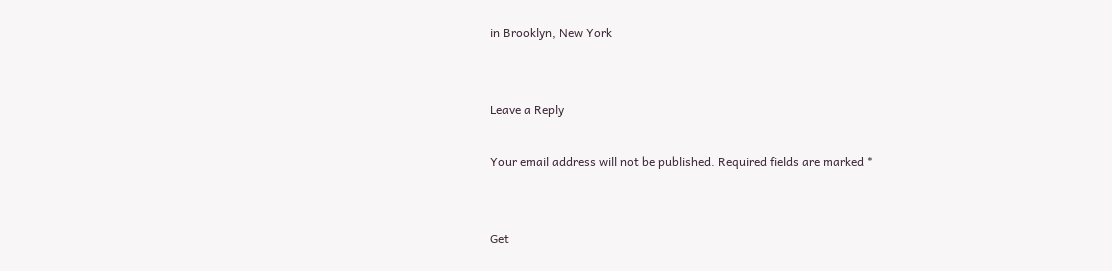in Brooklyn, New York


Leave a Reply

Your email address will not be published. Required fields are marked *


Get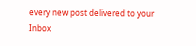every new post delivered to your Inbox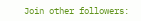Join other followers: